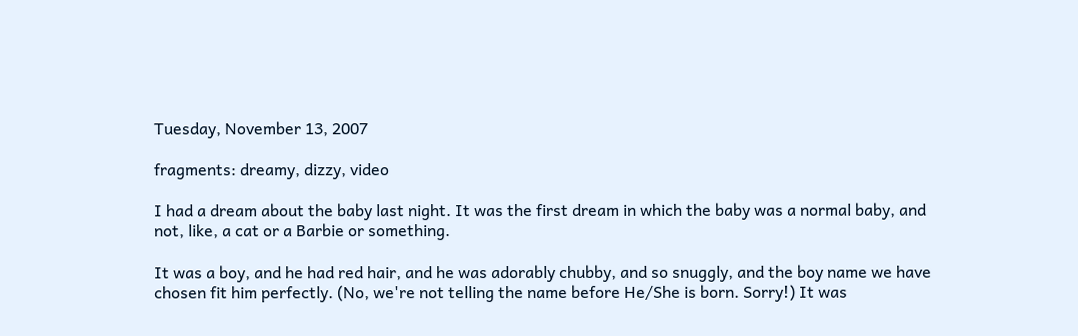Tuesday, November 13, 2007

fragments: dreamy, dizzy, video

I had a dream about the baby last night. It was the first dream in which the baby was a normal baby, and not, like, a cat or a Barbie or something.

It was a boy, and he had red hair, and he was adorably chubby, and so snuggly, and the boy name we have chosen fit him perfectly. (No, we're not telling the name before He/She is born. Sorry!) It was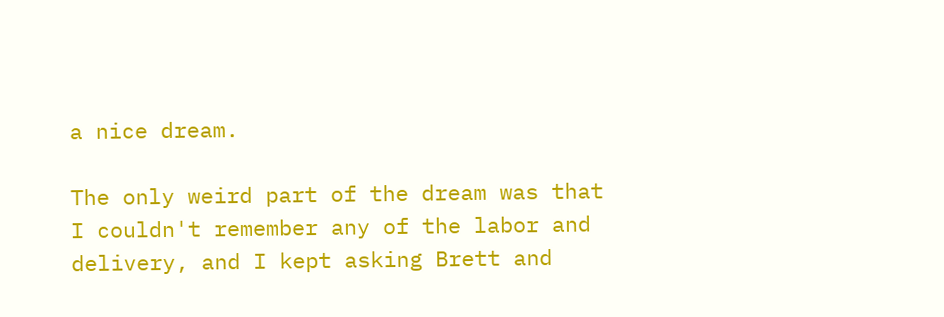a nice dream.

The only weird part of the dream was that I couldn't remember any of the labor and delivery, and I kept asking Brett and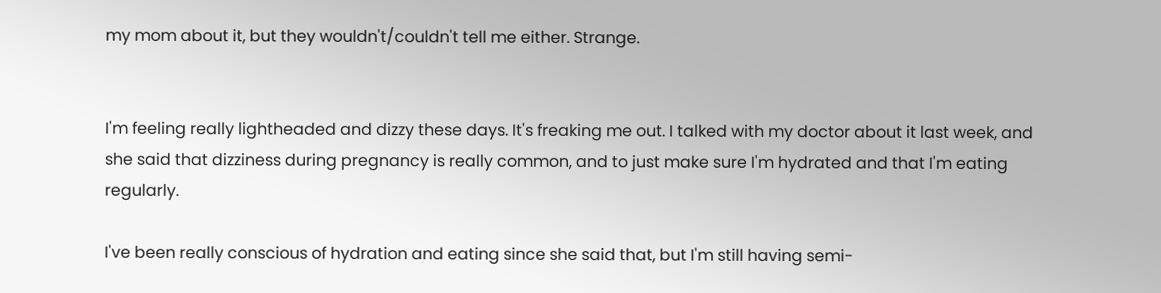my mom about it, but they wouldn't/couldn't tell me either. Strange.


I'm feeling really lightheaded and dizzy these days. It's freaking me out. I talked with my doctor about it last week, and she said that dizziness during pregnancy is really common, and to just make sure I'm hydrated and that I'm eating regularly.

I've been really conscious of hydration and eating since she said that, but I'm still having semi-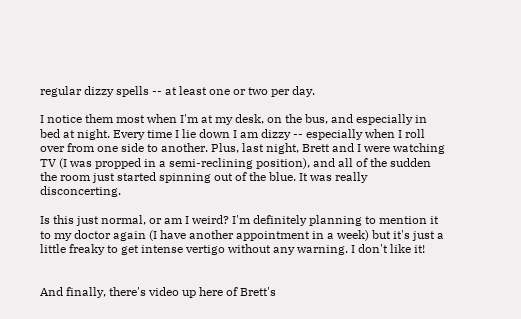regular dizzy spells -- at least one or two per day.

I notice them most when I'm at my desk, on the bus, and especially in bed at night. Every time I lie down I am dizzy -- especially when I roll over from one side to another. Plus, last night, Brett and I were watching TV (I was propped in a semi-reclining position), and all of the sudden the room just started spinning out of the blue. It was really disconcerting.

Is this just normal, or am I weird? I'm definitely planning to mention it to my doctor again (I have another appointment in a week) but it's just a little freaky to get intense vertigo without any warning. I don't like it!


And finally, there's video up here of Brett's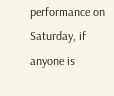performance on Saturday, if anyone is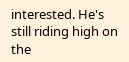interested. He's still riding high on the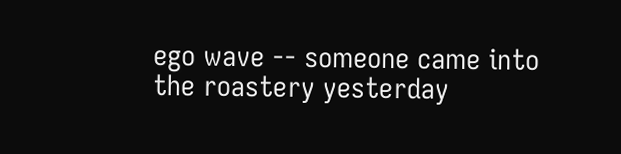ego wave -- someone came into the roastery yesterday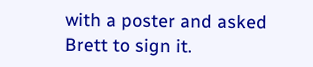with a poster and asked Brett to sign it.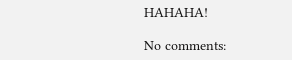HAHAHA!

No comments: